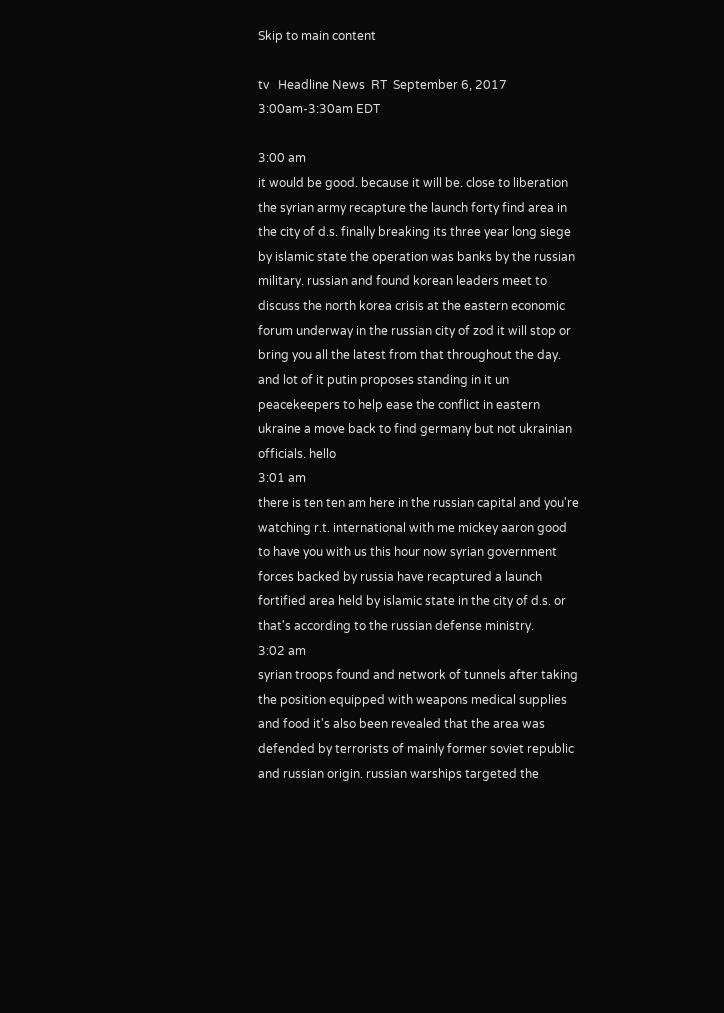Skip to main content

tv   Headline News  RT  September 6, 2017 3:00am-3:30am EDT

3:00 am
it would be good. because it will be. close to liberation the syrian army recapture the launch forty find area in the city of d.s. finally breaking its three year long siege by islamic state the operation was banks by the russian military. russian and found korean leaders meet to discuss the north korea crisis at the eastern economic forum underway in the russian city of zod it will stop or bring you all the latest from that throughout the day. and lot of it putin proposes standing in it un peacekeepers to help ease the conflict in eastern ukraine a move back to find germany but not ukrainian officials. hello
3:01 am
there is ten ten am here in the russian capital and you're watching r.t. international with me mickey aaron good to have you with us this hour now syrian government forces backed by russia have recaptured a launch fortified area held by islamic state in the city of d.s. or that's according to the russian defense ministry.
3:02 am
syrian troops found and network of tunnels after taking the position equipped with weapons medical supplies and food it's also been revealed that the area was defended by terrorists of mainly former soviet republic and russian origin. russian warships targeted the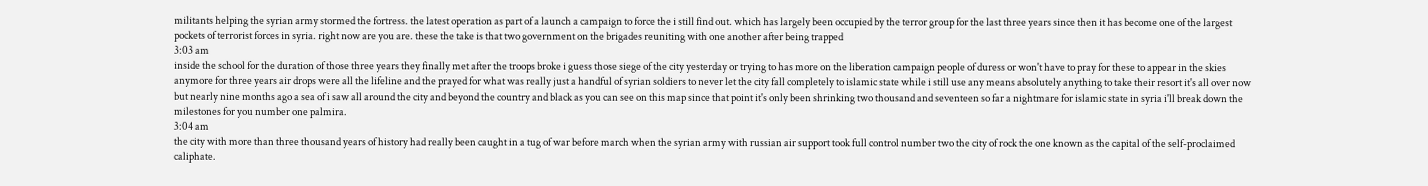militants helping the syrian army stormed the fortress. the latest operation as part of a launch a campaign to force the i still find out. which has largely been occupied by the terror group for the last three years since then it has become one of the largest pockets of terrorist forces in syria. right now are you are. these the take is that two government on the brigades reuniting with one another after being trapped
3:03 am
inside the school for the duration of those three years they finally met after the troops broke i guess those siege of the city yesterday or trying to has more on the liberation campaign people of duress or won't have to pray for these to appear in the skies anymore for three years air drops were all the lifeline and the prayed for what was really just a handful of syrian soldiers to never let the city fall completely to islamic state while i still use any means absolutely anything to take their resort it's all over now but nearly nine months ago a sea of i saw all around the city and beyond the country and black as you can see on this map since that point it's only been shrinking two thousand and seventeen so far a nightmare for islamic state in syria i'll break down the milestones for you number one palmira.
3:04 am
the city with more than three thousand years of history had really been caught in a tug of war before march when the syrian army with russian air support took full control number two the city of rock the one known as the capital of the self-proclaimed caliphate.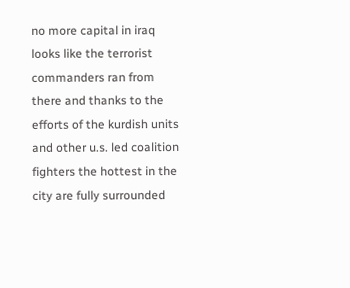no more capital in iraq looks like the terrorist commanders ran from there and thanks to the efforts of the kurdish units and other u.s. led coalition fighters the hottest in the city are fully surrounded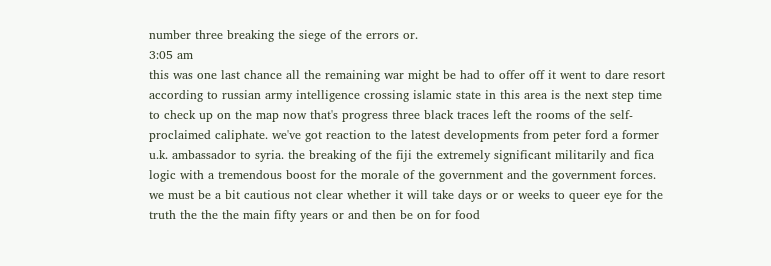number three breaking the siege of the errors or.
3:05 am
this was one last chance all the remaining war might be had to offer off it went to dare resort according to russian army intelligence crossing islamic state in this area is the next step time to check up on the map now that's progress three black traces left the rooms of the self-proclaimed caliphate. we've got reaction to the latest developments from peter ford a former u.k. ambassador to syria. the breaking of the fiji the extremely significant militarily and fica logic with a tremendous boost for the morale of the government and the government forces. we must be a bit cautious not clear whether it will take days or or weeks to queer eye for the truth the the the main fifty years or and then be on for food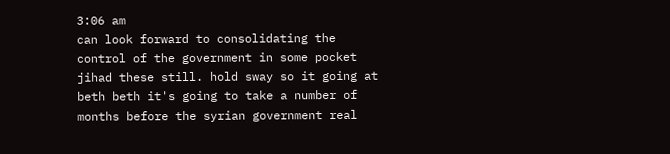3:06 am
can look forward to consolidating the control of the government in some pocket jihad these still. hold sway so it going at beth beth it's going to take a number of months before the syrian government real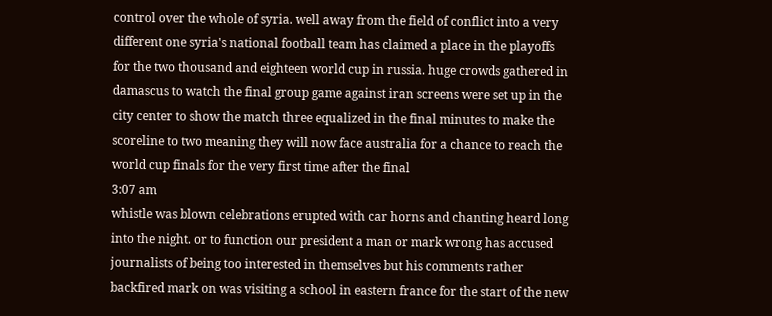control over the whole of syria. well away from the field of conflict into a very different one syria's national football team has claimed a place in the playoffs for the two thousand and eighteen world cup in russia. huge crowds gathered in damascus to watch the final group game against iran screens were set up in the city center to show the match three equalized in the final minutes to make the scoreline to two meaning they will now face australia for a chance to reach the world cup finals for the very first time after the final
3:07 am
whistle was blown celebrations erupted with car horns and chanting heard long into the night. or to function our president a man or mark wrong has accused journalists of being too interested in themselves but his comments rather backfired mark on was visiting a school in eastern france for the start of the new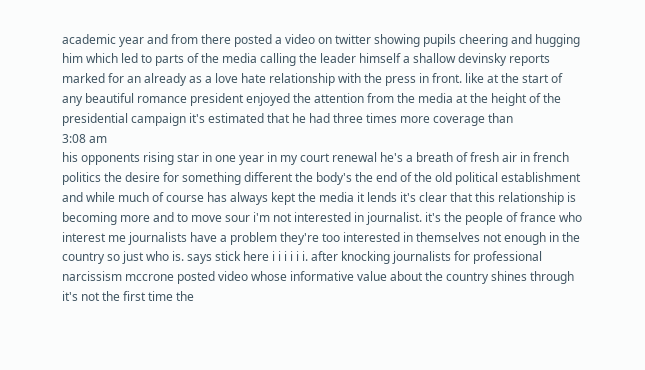academic year and from there posted a video on twitter showing pupils cheering and hugging him which led to parts of the media calling the leader himself a shallow devinsky reports marked for an already as a love hate relationship with the press in front. like at the start of any beautiful romance president enjoyed the attention from the media at the height of the presidential campaign it's estimated that he had three times more coverage than
3:08 am
his opponents rising star in one year in my court renewal he's a breath of fresh air in french politics the desire for something different the body's the end of the old political establishment and while much of course has always kept the media it lends it's clear that this relationship is becoming more and to move sour i'm not interested in journalist. it's the people of france who interest me journalists have a problem they're too interested in themselves not enough in the country so just who is. says stick here i i i i i i. after knocking journalists for professional narcissism mccrone posted video whose informative value about the country shines through it's not the first time the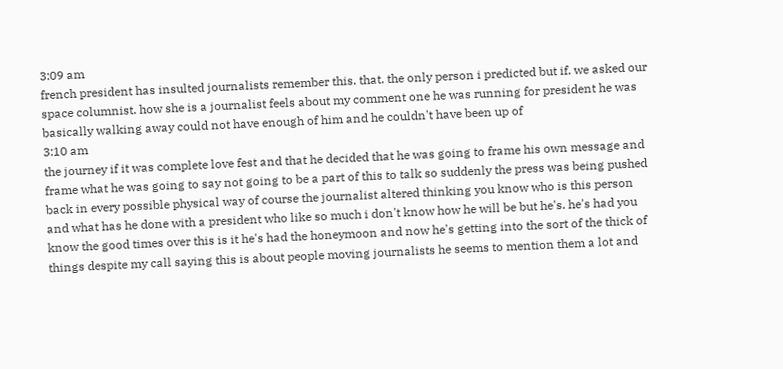3:09 am
french president has insulted journalists remember this. that. the only person i predicted but if. we asked our space columnist. how she is a journalist feels about my comment one he was running for president he was basically walking away could not have enough of him and he couldn't have been up of
3:10 am
the journey if it was complete love fest and that he decided that he was going to frame his own message and frame what he was going to say not going to be a part of this to talk so suddenly the press was being pushed back in every possible physical way of course the journalist altered thinking you know who is this person and what has he done with a president who like so much i don't know how he will be but he's. he's had you know the good times over this is it he's had the honeymoon and now he's getting into the sort of the thick of things despite my call saying this is about people moving journalists he seems to mention them a lot and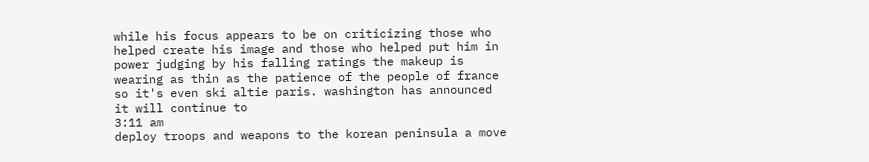while his focus appears to be on criticizing those who helped create his image and those who helped put him in power judging by his falling ratings the makeup is wearing as thin as the patience of the people of france so it's even ski altie paris. washington has announced it will continue to
3:11 am
deploy troops and weapons to the korean peninsula a move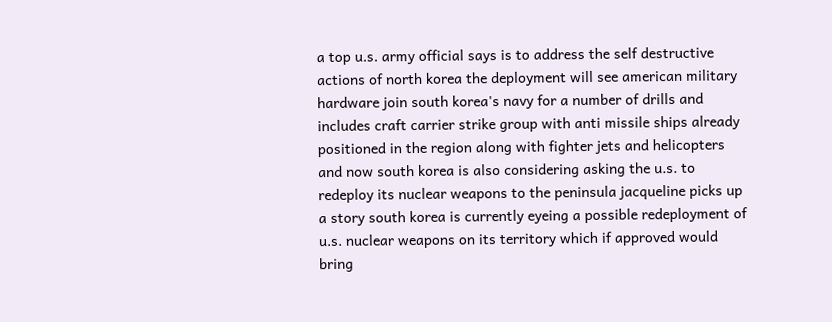a top u.s. army official says is to address the self destructive actions of north korea the deployment will see american military hardware join south korea's navy for a number of drills and includes craft carrier strike group with anti missile ships already positioned in the region along with fighter jets and helicopters and now south korea is also considering asking the u.s. to redeploy its nuclear weapons to the peninsula jacqueline picks up a story south korea is currently eyeing a possible redeployment of u.s. nuclear weapons on its territory which if approved would bring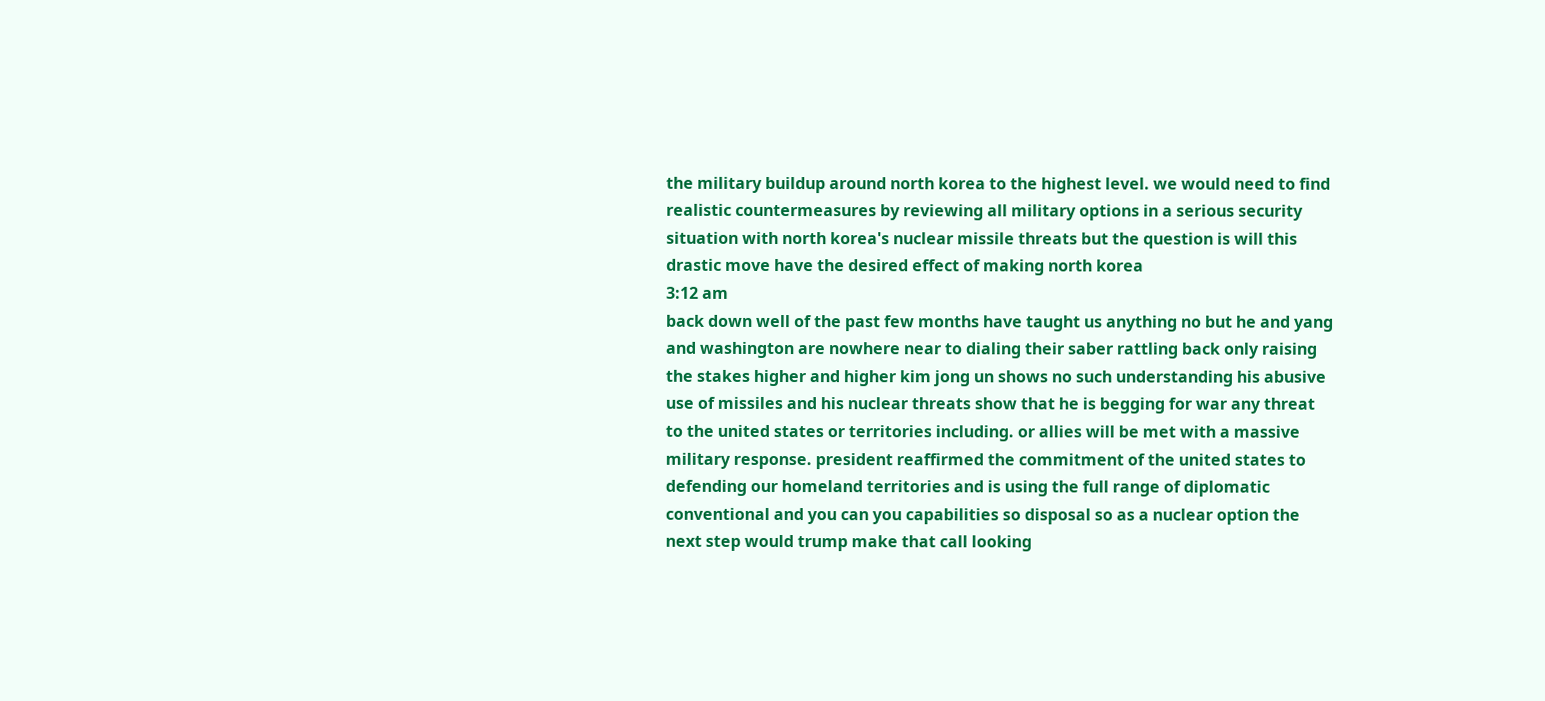the military buildup around north korea to the highest level. we would need to find realistic countermeasures by reviewing all military options in a serious security situation with north korea's nuclear missile threats but the question is will this drastic move have the desired effect of making north korea
3:12 am
back down well of the past few months have taught us anything no but he and yang and washington are nowhere near to dialing their saber rattling back only raising the stakes higher and higher kim jong un shows no such understanding his abusive use of missiles and his nuclear threats show that he is begging for war any threat to the united states or territories including. or allies will be met with a massive military response. president reaffirmed the commitment of the united states to defending our homeland territories and is using the full range of diplomatic conventional and you can you capabilities so disposal so as a nuclear option the next step would trump make that call looking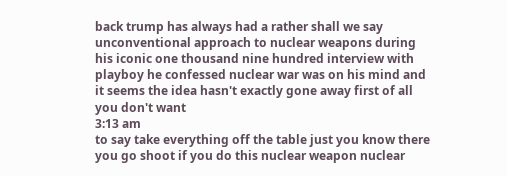back trump has always had a rather shall we say unconventional approach to nuclear weapons during his iconic one thousand nine hundred interview with playboy he confessed nuclear war was on his mind and it seems the idea hasn't exactly gone away first of all you don't want
3:13 am
to say take everything off the table just you know there you go shoot if you do this nuclear weapon nuclear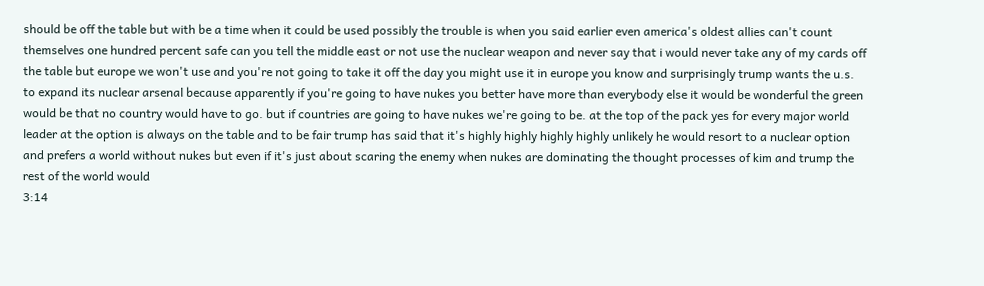should be off the table but with be a time when it could be used possibly the trouble is when you said earlier even america's oldest allies can't count themselves one hundred percent safe can you tell the middle east or not use the nuclear weapon and never say that i would never take any of my cards off the table but europe we won't use and you're not going to take it off the day you might use it in europe you know and surprisingly trump wants the u.s. to expand its nuclear arsenal because apparently if you're going to have nukes you better have more than everybody else it would be wonderful the green would be that no country would have to go. but if countries are going to have nukes we're going to be. at the top of the pack yes for every major world leader at the option is always on the table and to be fair trump has said that it's highly highly highly highly unlikely he would resort to a nuclear option and prefers a world without nukes but even if it's just about scaring the enemy when nukes are dominating the thought processes of kim and trump the rest of the world would
3:14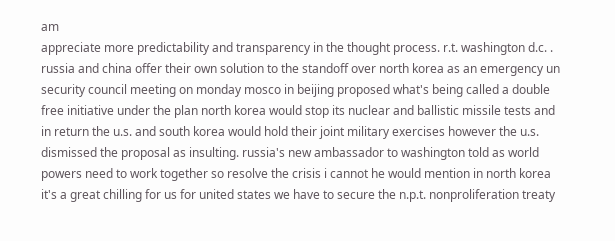am
appreciate more predictability and transparency in the thought process. r.t. washington d.c. . russia and china offer their own solution to the standoff over north korea as an emergency un security council meeting on monday mosco in beijing proposed what's being called a double free initiative under the plan north korea would stop its nuclear and ballistic missile tests and in return the u.s. and south korea would hold their joint military exercises however the u.s. dismissed the proposal as insulting. russia's new ambassador to washington told as world powers need to work together so resolve the crisis i cannot he would mention in north korea it's a great chilling for us for united states we have to secure the n.p.t. nonproliferation treaty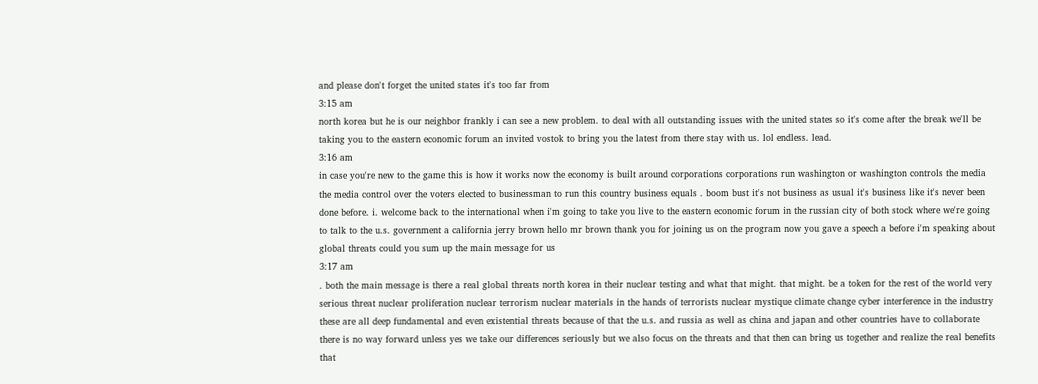and please don't forget the united states it's too far from
3:15 am
north korea but he is our neighbor frankly i can see a new problem. to deal with all outstanding issues with the united states so it's come after the break we'll be taking you to the eastern economic forum an invited vostok to bring you the latest from there stay with us. lol endless. lead.
3:16 am
in case you're new to the game this is how it works now the economy is built around corporations corporations run washington or washington controls the media the media control over the voters elected to businessman to run this country business equals . boom bust it's not business as usual it's business like it's never been done before. i. welcome back to the international when i'm going to take you live to the eastern economic forum in the russian city of both stock where we're going to talk to the u.s. government a california jerry brown hello mr brown thank you for joining us on the program now you gave a speech a before i'm speaking about global threats could you sum up the main message for us
3:17 am
. both the main message is there a real global threats north korea in their nuclear testing and what that might. that might. be a token for the rest of the world very serious threat nuclear proliferation nuclear terrorism nuclear materials in the hands of terrorists nuclear mystique climate change cyber interference in the industry these are all deep fundamental and even existential threats because of that the u.s. and russia as well as china and japan and other countries have to collaborate there is no way forward unless yes we take our differences seriously but we also focus on the threats and that then can bring us together and realize the real benefits that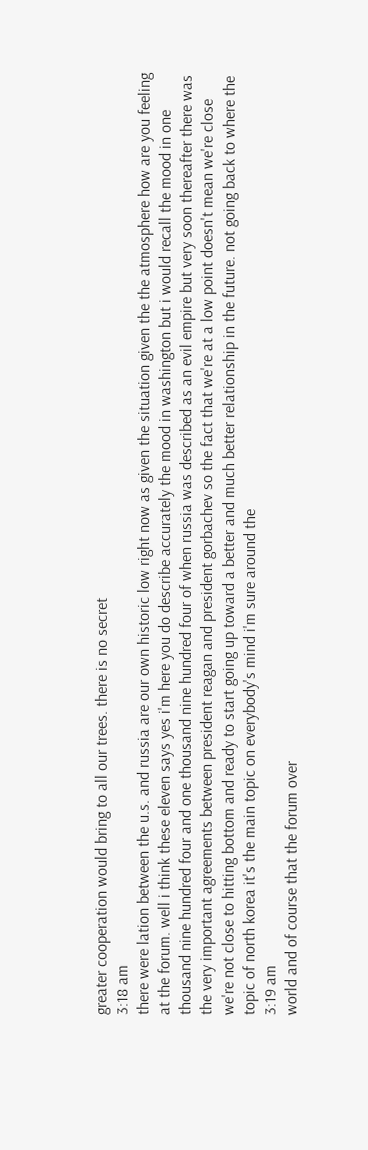greater cooperation would bring to all our trees. there is no secret
3:18 am
there were lation between the u.s. and russia are our own historic low right now as given the situation given the the atmosphere how are you feeling at the forum. well i think these eleven says yes i'm here you do describe accurately the mood in washington but i would recall the mood in one thousand nine hundred four and one thousand nine hundred four of when russia was described as an evil empire but very soon thereafter there was the very important agreements between president reagan and president gorbachev so the fact that we're at a low point doesn't mean we're close we're not close to hitting bottom and ready to start going up toward a better and much better relationship in the future. not going back to where the topic of north korea it's the main topic on everybody's mind i'm sure around the
3:19 am
world and of course that the forum over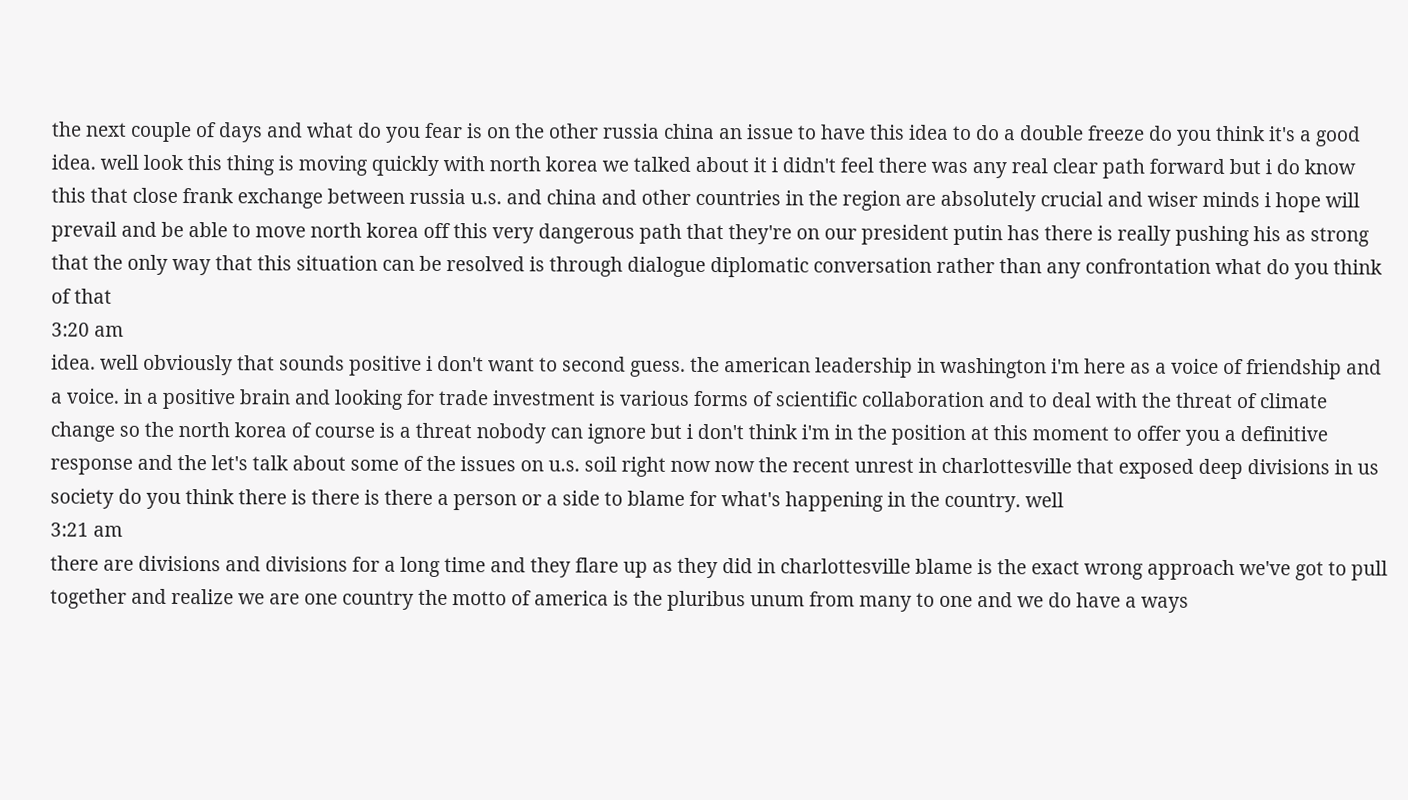the next couple of days and what do you fear is on the other russia china an issue to have this idea to do a double freeze do you think it's a good idea. well look this thing is moving quickly with north korea we talked about it i didn't feel there was any real clear path forward but i do know this that close frank exchange between russia u.s. and china and other countries in the region are absolutely crucial and wiser minds i hope will prevail and be able to move north korea off this very dangerous path that they're on our president putin has there is really pushing his as strong that the only way that this situation can be resolved is through dialogue diplomatic conversation rather than any confrontation what do you think of that
3:20 am
idea. well obviously that sounds positive i don't want to second guess. the american leadership in washington i'm here as a voice of friendship and a voice. in a positive brain and looking for trade investment is various forms of scientific collaboration and to deal with the threat of climate change so the north korea of course is a threat nobody can ignore but i don't think i'm in the position at this moment to offer you a definitive response and the let's talk about some of the issues on u.s. soil right now now the recent unrest in charlottesville that exposed deep divisions in us society do you think there is there is there a person or a side to blame for what's happening in the country. well
3:21 am
there are divisions and divisions for a long time and they flare up as they did in charlottesville blame is the exact wrong approach we've got to pull together and realize we are one country the motto of america is the pluribus unum from many to one and we do have a ways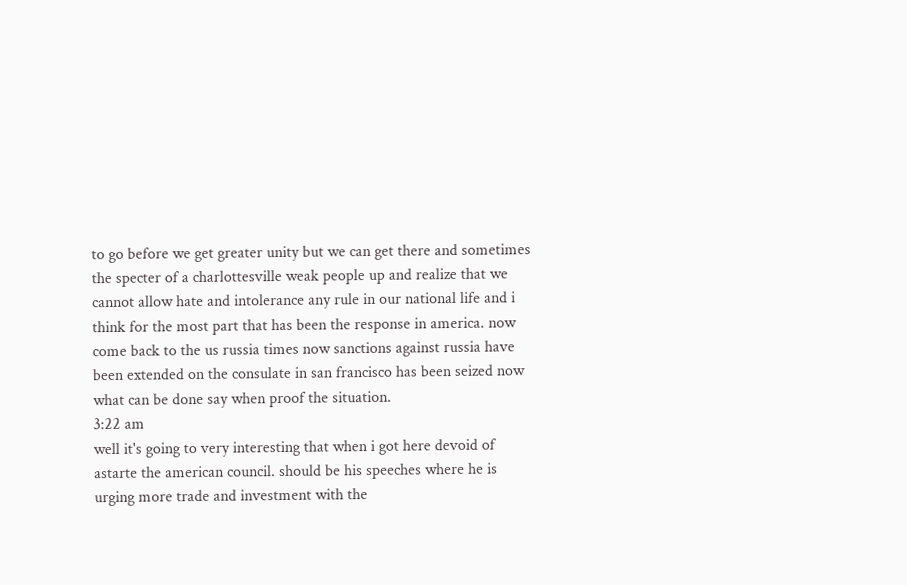to go before we get greater unity but we can get there and sometimes the specter of a charlottesville weak people up and realize that we cannot allow hate and intolerance any rule in our national life and i think for the most part that has been the response in america. now come back to the us russia times now sanctions against russia have been extended on the consulate in san francisco has been seized now what can be done say when proof the situation.
3:22 am
well it's going to very interesting that when i got here devoid of astarte the american council. should be his speeches where he is urging more trade and investment with the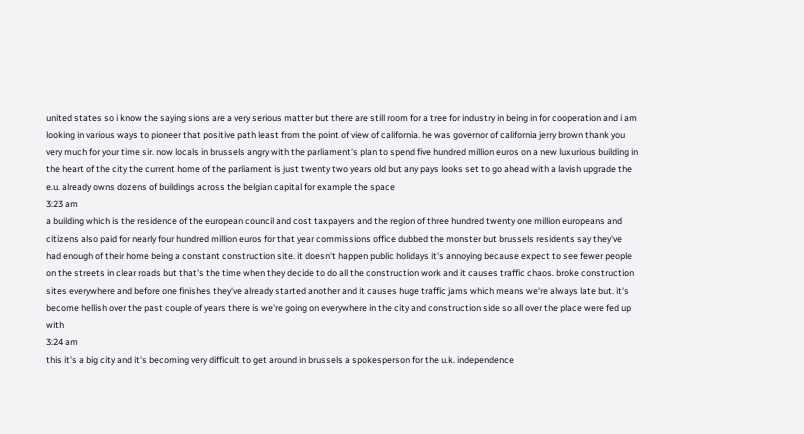united states so i know the saying sions are a very serious matter but there are still room for a tree for industry in being in for cooperation and i am looking in various ways to pioneer that positive path least from the point of view of california. he was governor of california jerry brown thank you very much for your time sir. now locals in brussels angry with the parliament's plan to spend five hundred million euros on a new luxurious building in the heart of the city the current home of the parliament is just twenty two years old but any pays looks set to go ahead with a lavish upgrade the e.u. already owns dozens of buildings across the belgian capital for example the space
3:23 am
a building which is the residence of the european council and cost taxpayers and the region of three hundred twenty one million europeans and citizens also paid for nearly four hundred million euros for that year commissions office dubbed the monster but brussels residents say they've had enough of their home being a constant construction site. it doesn't happen public holidays it's annoying because expect to see fewer people on the streets in clear roads but that's the time when they decide to do all the construction work and it causes traffic chaos. broke construction sites everywhere and before one finishes they've already started another and it causes huge traffic jams which means we're always late but. it's become hellish over the past couple of years there is we're going on everywhere in the city and construction side so all over the place were fed up with
3:24 am
this it's a big city and it's becoming very difficult to get around in brussels a spokesperson for the u.k. independence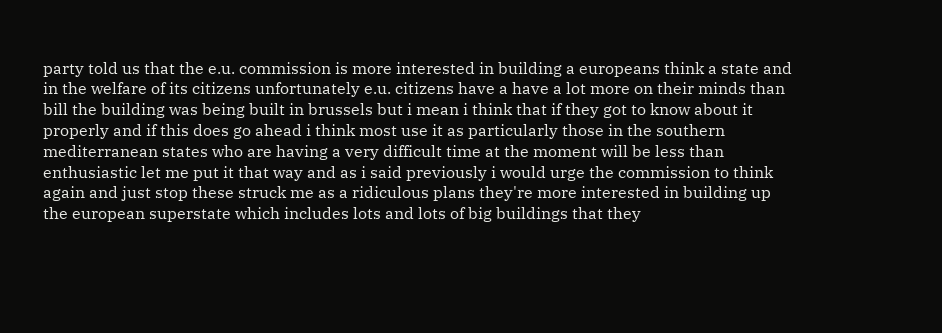party told us that the e.u. commission is more interested in building a europeans think a state and in the welfare of its citizens unfortunately e.u. citizens have a have a lot more on their minds than bill the building was being built in brussels but i mean i think that if they got to know about it properly and if this does go ahead i think most use it as particularly those in the southern mediterranean states who are having a very difficult time at the moment will be less than enthusiastic let me put it that way and as i said previously i would urge the commission to think again and just stop these struck me as a ridiculous plans they're more interested in building up the european superstate which includes lots and lots of big buildings that they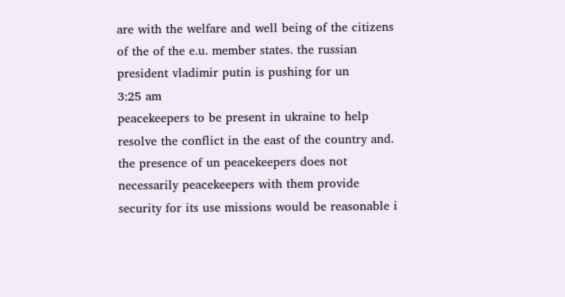are with the welfare and well being of the citizens of the of the e.u. member states. the russian president vladimir putin is pushing for un
3:25 am
peacekeepers to be present in ukraine to help resolve the conflict in the east of the country and. the presence of un peacekeepers does not necessarily peacekeepers with them provide security for its use missions would be reasonable i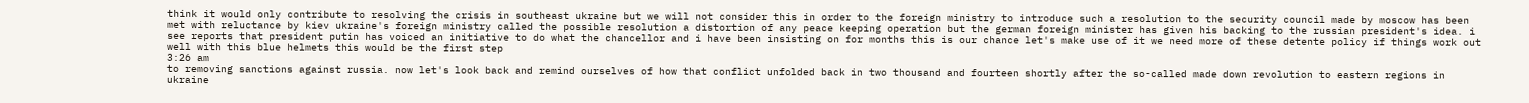think it would only contribute to resolving the crisis in southeast ukraine but we will not consider this in order to the foreign ministry to introduce such a resolution to the security council made by moscow has been met with reluctance by kiev ukraine's foreign ministry called the possible resolution a distortion of any peace keeping operation but the german foreign minister has given his backing to the russian president's idea. i see reports that president putin has voiced an initiative to do what the chancellor and i have been insisting on for months this is our chance let's make use of it we need more of these detente policy if things work out well with this blue helmets this would be the first step
3:26 am
to removing sanctions against russia. now let's look back and remind ourselves of how that conflict unfolded back in two thousand and fourteen shortly after the so-called made down revolution to eastern regions in ukraine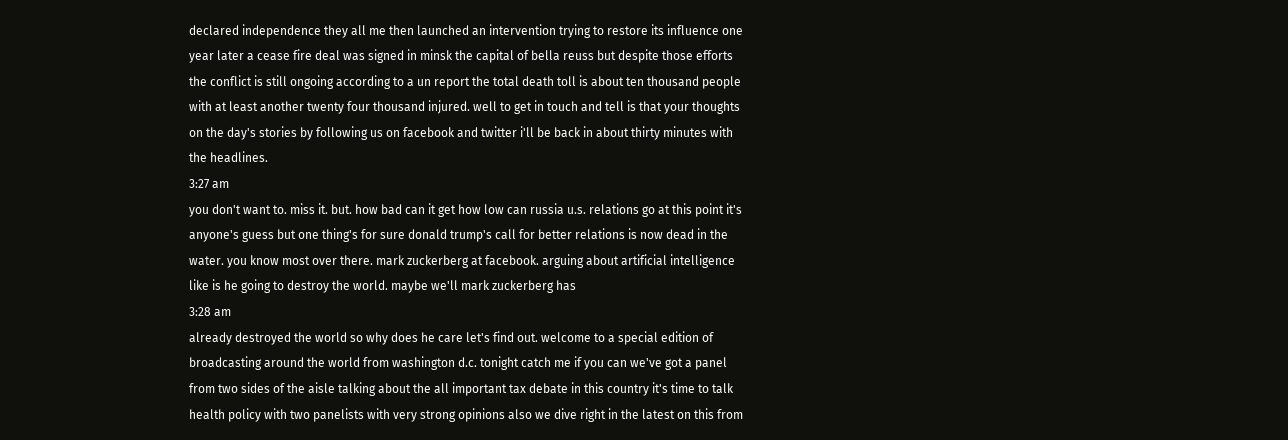declared independence they all me then launched an intervention trying to restore its influence one year later a cease fire deal was signed in minsk the capital of bella reuss but despite those efforts the conflict is still ongoing according to a un report the total death toll is about ten thousand people with at least another twenty four thousand injured. well to get in touch and tell is that your thoughts on the day's stories by following us on facebook and twitter i'll be back in about thirty minutes with the headlines.
3:27 am
you don't want to. miss it. but. how bad can it get how low can russia u.s. relations go at this point it's anyone's guess but one thing's for sure donald trump's call for better relations is now dead in the water. you know most over there. mark zuckerberg at facebook. arguing about artificial intelligence like is he going to destroy the world. maybe we'll mark zuckerberg has
3:28 am
already destroyed the world so why does he care let's find out. welcome to a special edition of broadcasting around the world from washington d.c. tonight catch me if you can we've got a panel from two sides of the aisle talking about the all important tax debate in this country it's time to talk health policy with two panelists with very strong opinions also we dive right in the latest on this from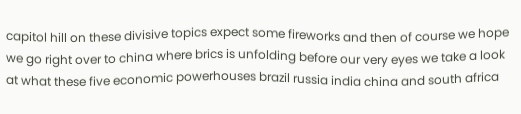capitol hill on these divisive topics expect some fireworks and then of course we hope we go right over to china where brics is unfolding before our very eyes we take a look at what these five economic powerhouses brazil russia india china and south africa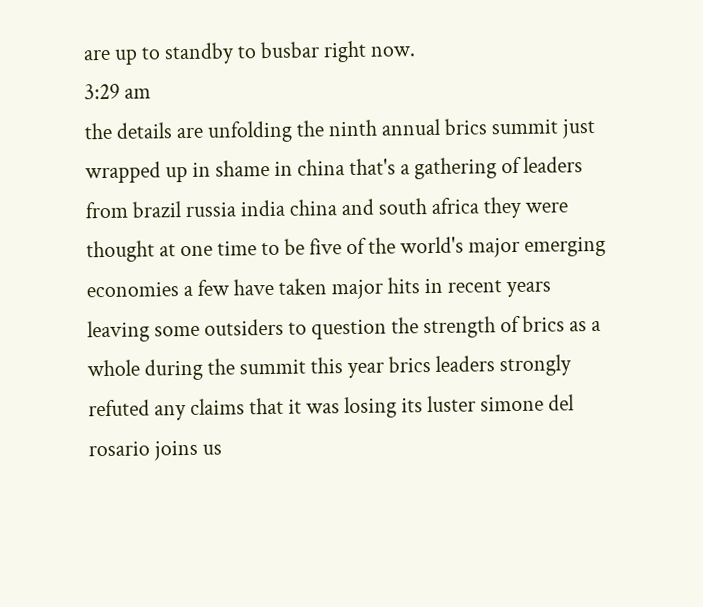are up to standby to busbar right now.
3:29 am
the details are unfolding the ninth annual brics summit just wrapped up in shame in china that's a gathering of leaders from brazil russia india china and south africa they were thought at one time to be five of the world's major emerging economies a few have taken major hits in recent years leaving some outsiders to question the strength of brics as a whole during the summit this year brics leaders strongly refuted any claims that it was losing its luster simone del rosario joins us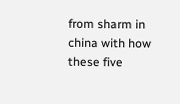from sharm in china with how these five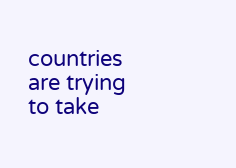countries are trying to take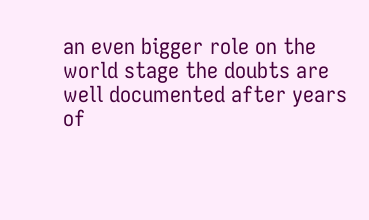an even bigger role on the world stage the doubts are well documented after years of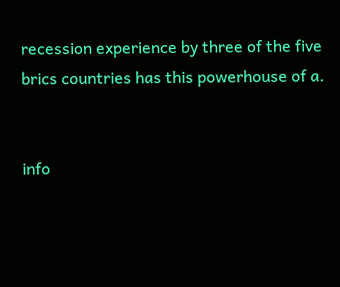recession experience by three of the five brics countries has this powerhouse of a.


info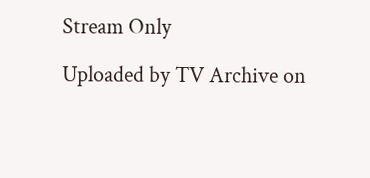Stream Only

Uploaded by TV Archive on